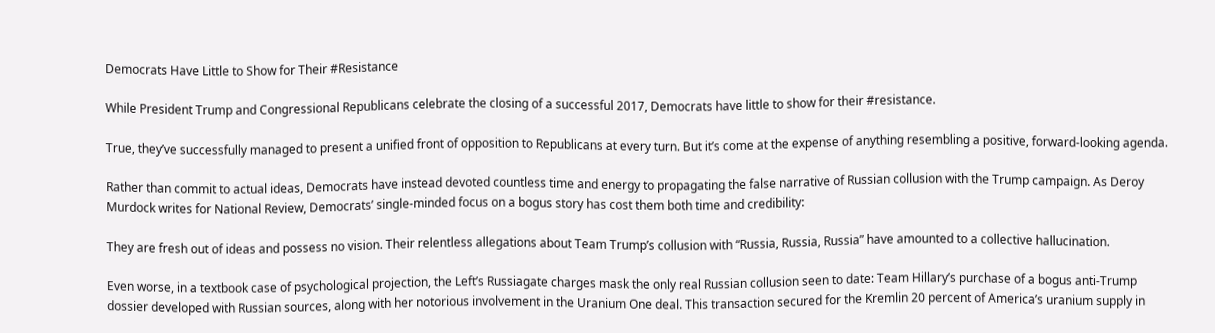Democrats Have Little to Show for Their #Resistance

While President Trump and Congressional Republicans celebrate the closing of a successful 2017, Democrats have little to show for their #resistance.

True, they’ve successfully managed to present a unified front of opposition to Republicans at every turn. But it’s come at the expense of anything resembling a positive, forward-looking agenda.

Rather than commit to actual ideas, Democrats have instead devoted countless time and energy to propagating the false narrative of Russian collusion with the Trump campaign. As Deroy Murdock writes for National Review, Democrats’ single-minded focus on a bogus story has cost them both time and credibility:

They are fresh out of ideas and possess no vision. Their relentless allegations about Team Trump’s collusion with “Russia, Russia, Russia” have amounted to a collective hallucination.

Even worse, in a textbook case of psychological projection, the Left’s Russiagate charges mask the only real Russian collusion seen to date: Team Hillary’s purchase of a bogus anti-Trump dossier developed with Russian sources, along with her notorious involvement in the Uranium One deal. This transaction secured for the Kremlin 20 percent of America’s uranium supply in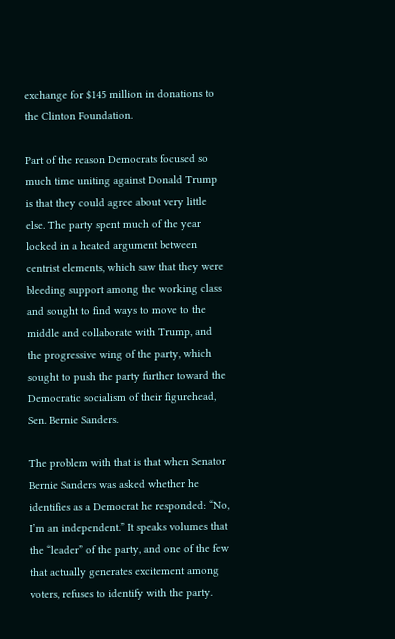exchange for $145 million in donations to the Clinton Foundation.

Part of the reason Democrats focused so much time uniting against Donald Trump is that they could agree about very little else. The party spent much of the year locked in a heated argument between centrist elements, which saw that they were bleeding support among the working class and sought to find ways to move to the middle and collaborate with Trump, and the progressive wing of the party, which sought to push the party further toward the Democratic socialism of their figurehead, Sen. Bernie Sanders.

The problem with that is that when Senator Bernie Sanders was asked whether he identifies as a Democrat he responded: “No, I’m an independent.” It speaks volumes that the “leader” of the party, and one of the few that actually generates excitement among voters, refuses to identify with the party.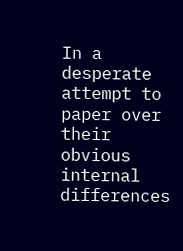In a desperate attempt to paper over their obvious internal differences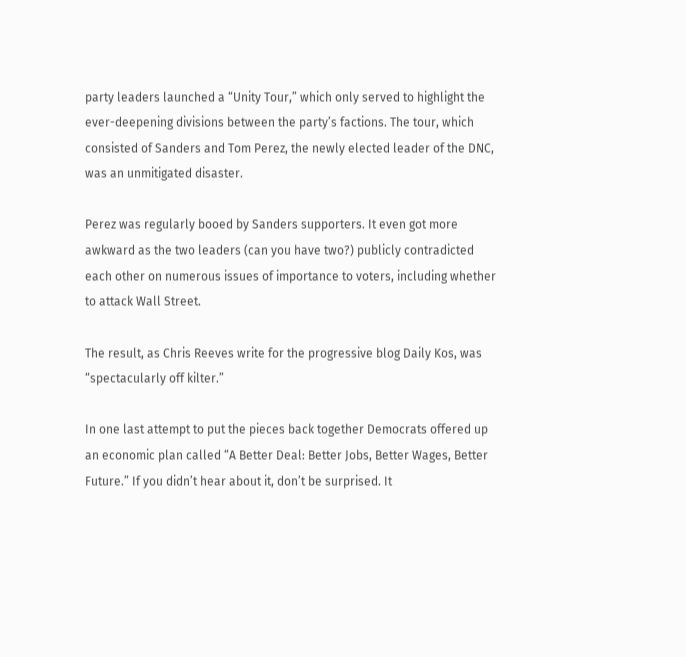party leaders launched a “Unity Tour,” which only served to highlight the ever-deepening divisions between the party’s factions. The tour, which consisted of Sanders and Tom Perez, the newly elected leader of the DNC, was an unmitigated disaster.

Perez was regularly booed by Sanders supporters. It even got more awkward as the two leaders (can you have two?) publicly contradicted each other on numerous issues of importance to voters, including whether to attack Wall Street.

The result, as Chris Reeves write for the progressive blog Daily Kos, was “spectacularly off kilter.”

In one last attempt to put the pieces back together Democrats offered up an economic plan called “A Better Deal: Better Jobs, Better Wages, Better Future.” If you didn’t hear about it, don’t be surprised. It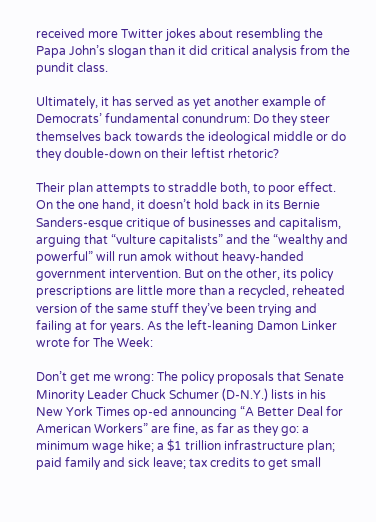received more Twitter jokes about resembling the Papa John’s slogan than it did critical analysis from the pundit class.

Ultimately, it has served as yet another example of Democrats’ fundamental conundrum: Do they steer themselves back towards the ideological middle or do they double-down on their leftist rhetoric?

Their plan attempts to straddle both, to poor effect. On the one hand, it doesn’t hold back in its Bernie Sanders-esque critique of businesses and capitalism, arguing that “vulture capitalists” and the “wealthy and powerful” will run amok without heavy-handed government intervention. But on the other, its policy prescriptions are little more than a recycled, reheated version of the same stuff they’ve been trying and failing at for years. As the left-leaning Damon Linker wrote for The Week:

Don’t get me wrong: The policy proposals that Senate Minority Leader Chuck Schumer (D-N.Y.) lists in his New York Times op-ed announcing “A Better Deal for American Workers” are fine, as far as they go: a minimum wage hike; a $1 trillion infrastructure plan; paid family and sick leave; tax credits to get small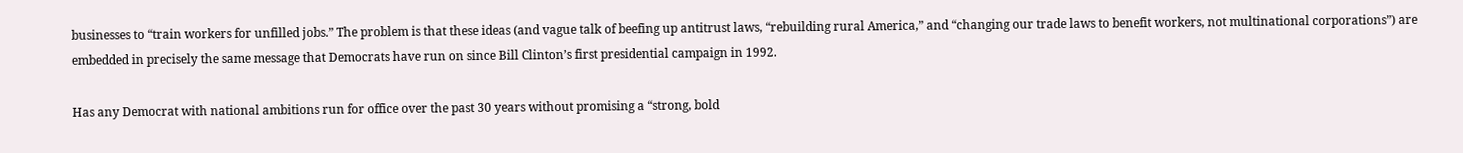businesses to “train workers for unfilled jobs.” The problem is that these ideas (and vague talk of beefing up antitrust laws, “rebuilding rural America,” and “changing our trade laws to benefit workers, not multinational corporations”) are embedded in precisely the same message that Democrats have run on since Bill Clinton’s first presidential campaign in 1992.

Has any Democrat with national ambitions run for office over the past 30 years without promising a “strong, bold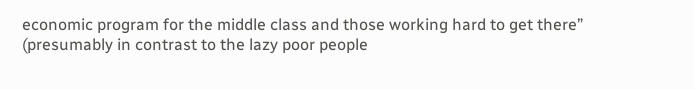economic program for the middle class and those working hard to get there” (presumably in contrast to the lazy poor people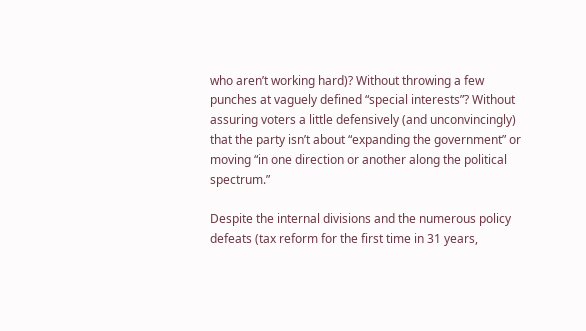who aren’t working hard)? Without throwing a few punches at vaguely defined “special interests”? Without assuring voters a little defensively (and unconvincingly) that the party isn’t about “expanding the government” or moving “in one direction or another along the political spectrum.”

Despite the internal divisions and the numerous policy defeats (tax reform for the first time in 31 years,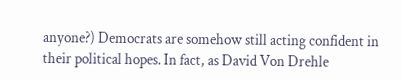anyone?) Democrats are somehow still acting confident in their political hopes. In fact, as David Von Drehle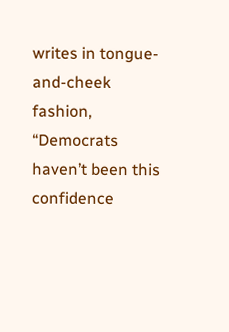writes in tongue-and-cheek fashion, “Democrats haven’t been this confidence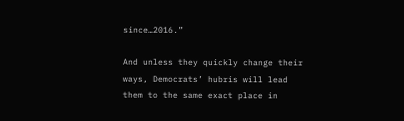since…2016.”

And unless they quickly change their ways, Democrats’ hubris will lead them to the same exact place in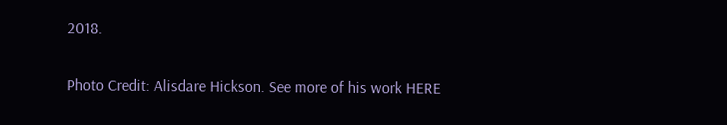2018.


Photo Credit: Alisdare Hickson. See more of his work HERE